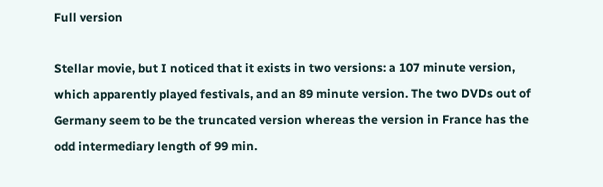Full version

Stellar movie, but I noticed that it exists in two versions: a 107 minute version, which apparently played festivals, and an 89 minute version. The two DVDs out of Germany seem to be the truncated version whereas the version in France has the odd intermediary length of 99 min.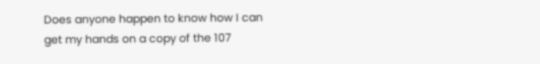Does anyone happen to know how I can get my hands on a copy of the 107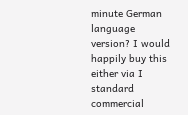minute German language version? I would happily buy this either via I standard commercial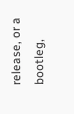release, or a bootleg,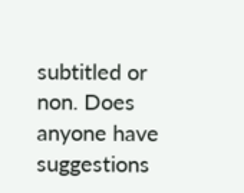subtitled or non. Does anyone have suggestions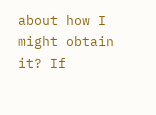about how I might obtain it? If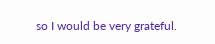so I would be very grateful.